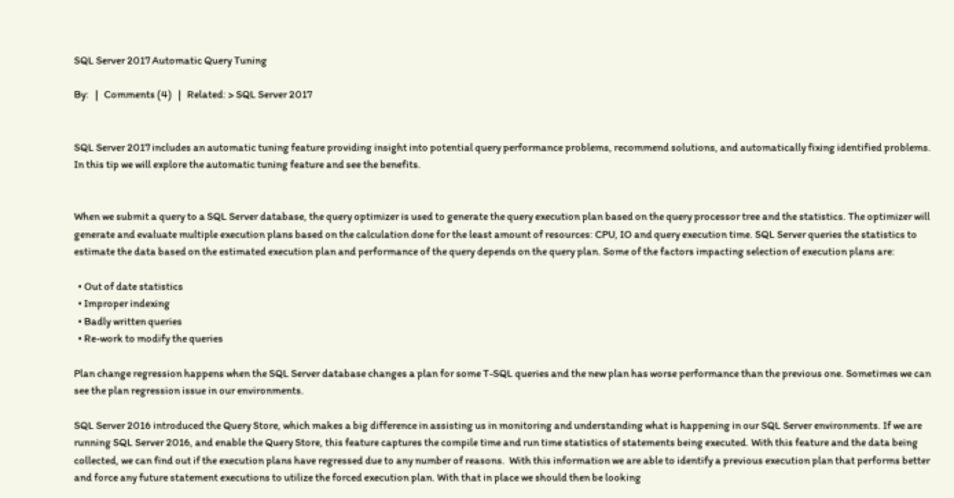SQL Server 2017 Automatic Query Tuning

By:   |   Comments (4)   |   Related: > SQL Server 2017


SQL Server 2017 includes an automatic tuning feature providing insight into potential query performance problems, recommend solutions, and automatically fixing identified problems. In this tip we will explore the automatic tuning feature and see the benefits.


When we submit a query to a SQL Server database, the query optimizer is used to generate the query execution plan based on the query processor tree and the statistics. The optimizer will generate and evaluate multiple execution plans based on the calculation done for the least amount of resources: CPU, IO and query execution time. SQL Server queries the statistics to estimate the data based on the estimated execution plan and performance of the query depends on the query plan. Some of the factors impacting selection of execution plans are:

  • Out of date statistics
  • Improper indexing
  • Badly written queries
  • Re-work to modify the queries

Plan change regression happens when the SQL Server database changes a plan for some T-SQL queries and the new plan has worse performance than the previous one. Sometimes we can see the plan regression issue in our environments.

SQL Server 2016 introduced the Query Store, which makes a big difference in assisting us in monitoring and understanding what is happening in our SQL Server environments. If we are running SQL Server 2016, and enable the Query Store, this feature captures the compile time and run time statistics of statements being executed. With this feature and the data being collected, we can find out if the execution plans have regressed due to any number of reasons.  With this information we are able to identify a previous execution plan that performs better and force any future statement executions to utilize the forced execution plan. With that in place we should then be looking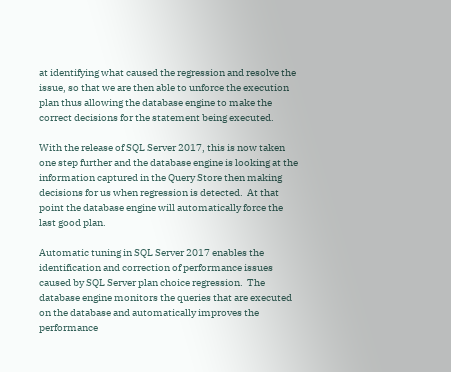at identifying what caused the regression and resolve the issue, so that we are then able to unforce the execution plan thus allowing the database engine to make the correct decisions for the statement being executed.

With the release of SQL Server 2017, this is now taken one step further and the database engine is looking at the information captured in the Query Store then making decisions for us when regression is detected.  At that point the database engine will automatically force the last good plan.

Automatic tuning in SQL Server 2017 enables the identification and correction of performance issues caused by SQL Server plan choice regression.  The database engine monitors the queries that are executed on the database and automatically improves the performance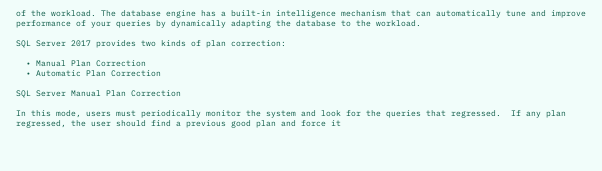of the workload. The database engine has a built-in intelligence mechanism that can automatically tune and improve performance of your queries by dynamically adapting the database to the workload.

SQL Server 2017 provides two kinds of plan correction:

  • Manual Plan Correction
  • Automatic Plan Correction

SQL Server Manual Plan Correction

In this mode, users must periodically monitor the system and look for the queries that regressed.  If any plan regressed, the user should find a previous good plan and force it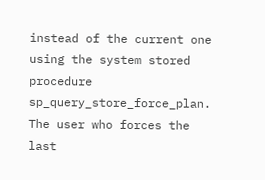instead of the current one using the system stored procedure sp_query_store_force_plan. The user who forces the last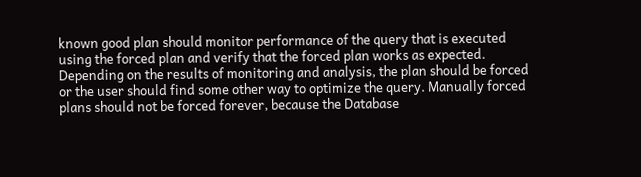known good plan should monitor performance of the query that is executed using the forced plan and verify that the forced plan works as expected. Depending on the results of monitoring and analysis, the plan should be forced or the user should find some other way to optimize the query. Manually forced plans should not be forced forever, because the Database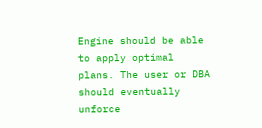Engine should be able to apply optimal plans. The user or DBA should eventually unforce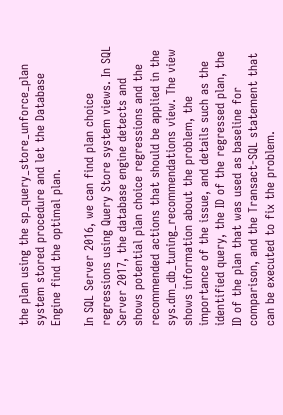the plan using the sp_query_store_unforce_plan system stored procedure and let the Database Engine find the optimal plan.

In SQL Server 2016, we can find plan choice regressions using Query Store system views. In SQL Server 2017, the database engine detects and shows potential plan choice regressions and the recommended actions that should be applied in the sys.dm_db_tuning_recommendations view. The view shows information about the problem, the importance of the issue, and details such as the identified query, the ID of the regressed plan, the ID of the plan that was used as baseline for comparison, and the Transact-SQL statement that can be executed to fix the problem.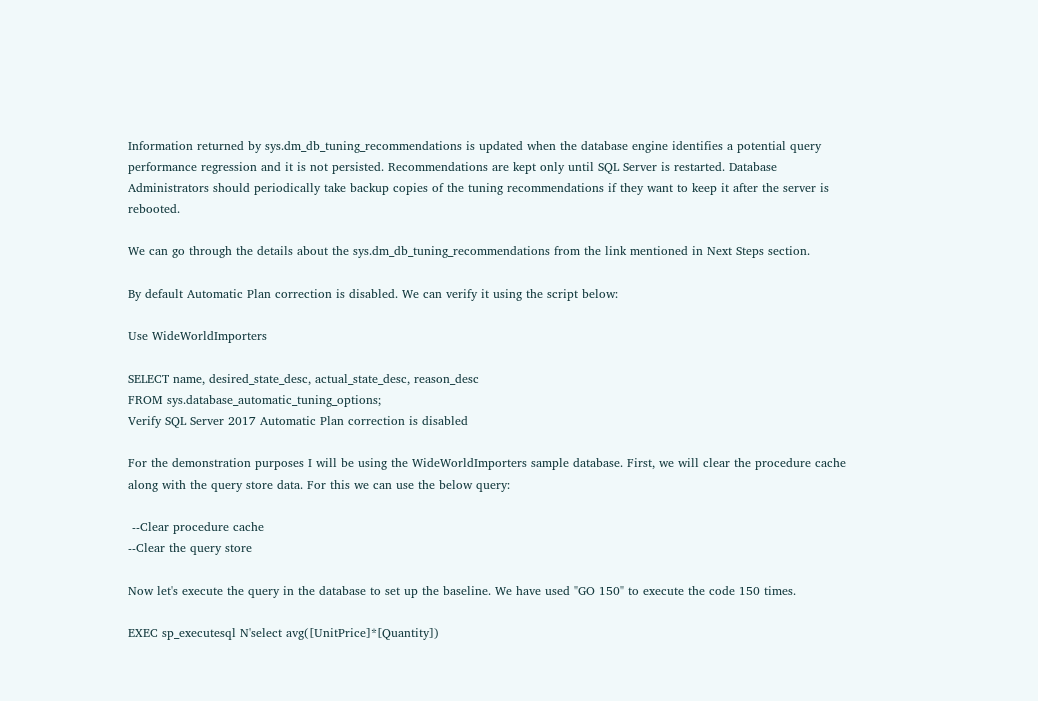Information returned by sys.dm_db_tuning_recommendations is updated when the database engine identifies a potential query performance regression and it is not persisted. Recommendations are kept only until SQL Server is restarted. Database Administrators should periodically take backup copies of the tuning recommendations if they want to keep it after the server is rebooted.

We can go through the details about the sys.dm_db_tuning_recommendations from the link mentioned in Next Steps section.

By default Automatic Plan correction is disabled. We can verify it using the script below:

Use WideWorldImporters

SELECT name, desired_state_desc, actual_state_desc, reason_desc
FROM sys.database_automatic_tuning_options;
Verify SQL Server 2017 Automatic Plan correction is disabled

For the demonstration purposes I will be using the WideWorldImporters sample database. First, we will clear the procedure cache along with the query store data. For this we can use the below query:

 --Clear procedure cache
--Clear the query store

Now let's execute the query in the database to set up the baseline. We have used "GO 150" to execute the code 150 times.

EXEC sp_executesql N'select avg([UnitPrice]*[Quantity])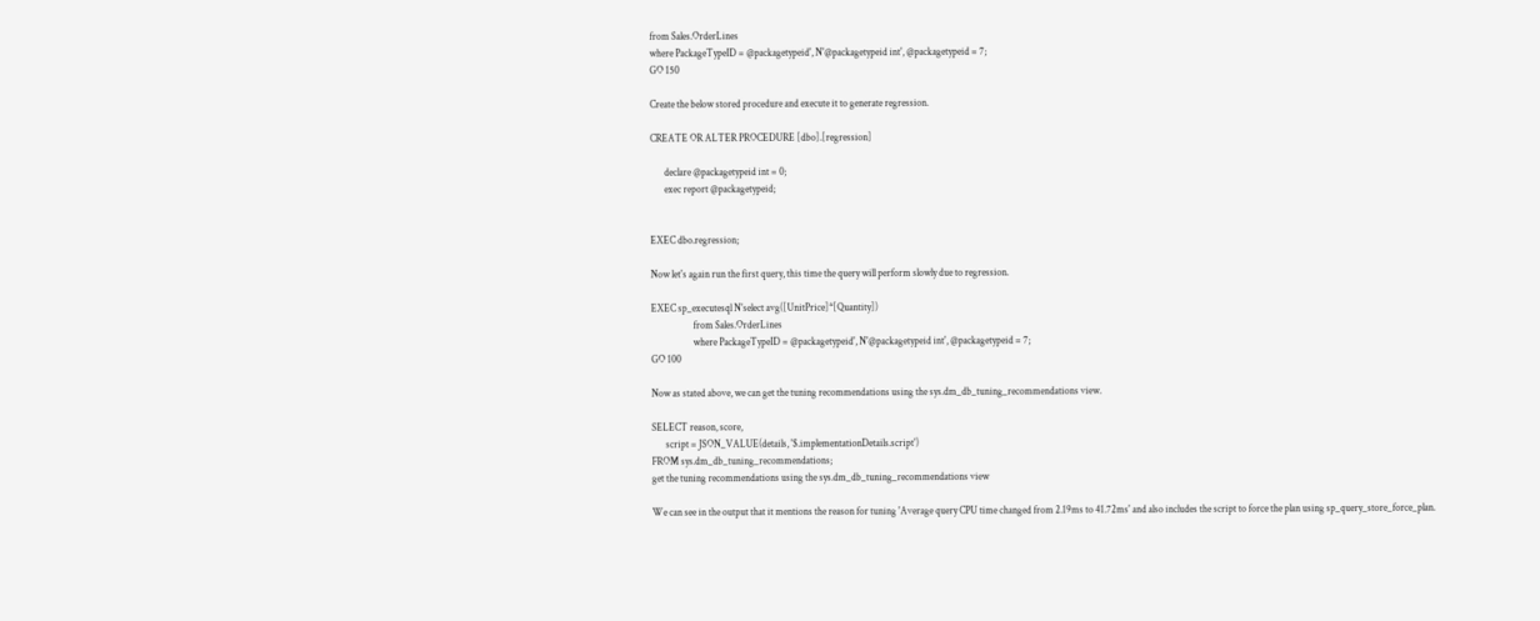from Sales.OrderLines
where PackageTypeID = @packagetypeid', N'@packagetypeid int', @packagetypeid = 7;
GO 150

Create the below stored procedure and execute it to generate regression.

CREATE OR ALTER PROCEDURE [dbo].[regression]

       declare @packagetypeid int = 0;
       exec report @packagetypeid;


EXEC dbo.regression;

Now let's again run the first query, this time the query will perform slowly due to regression.

EXEC sp_executesql N'select avg([UnitPrice]*[Quantity])
                     from Sales.OrderLines
                     where PackageTypeID = @packagetypeid', N'@packagetypeid int', @packagetypeid = 7;
GO 100

Now as stated above, we can get the tuning recommendations using the sys.dm_db_tuning_recommendations view.

SELECT reason, score,
       script = JSON_VALUE(details, '$.implementationDetails.script')
FROM sys.dm_db_tuning_recommendations;
get the tuning recommendations using the sys.dm_db_tuning_recommendations view

We can see in the output that it mentions the reason for tuning 'Average query CPU time changed from 2.19ms to 41.72ms' and also includes the script to force the plan using sp_query_store_force_plan.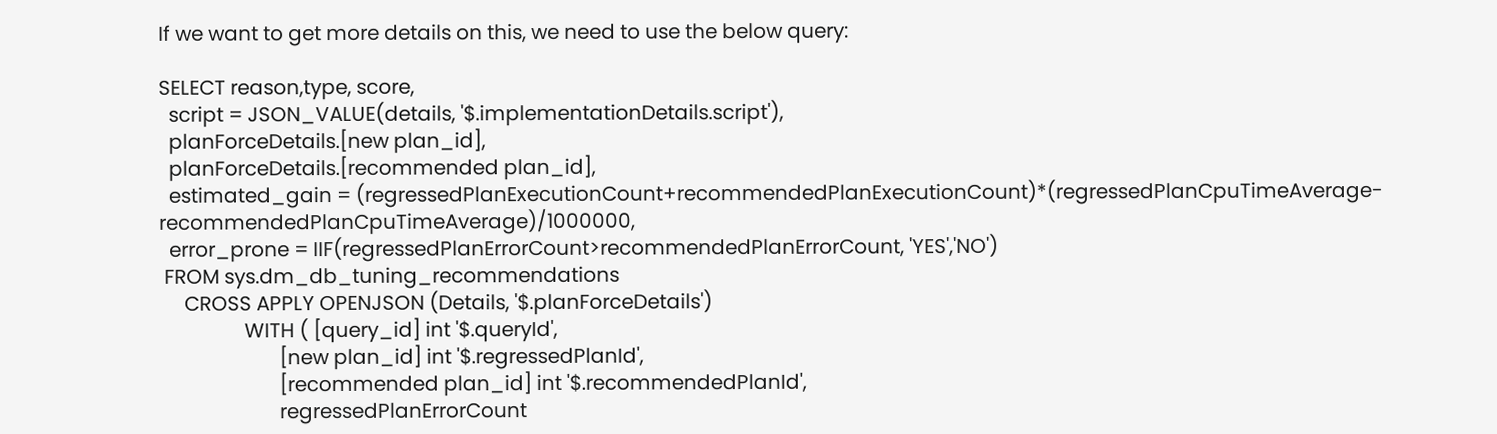If we want to get more details on this, we need to use the below query:

SELECT reason,type, score,
  script = JSON_VALUE(details, '$.implementationDetails.script'),
  planForceDetails.[new plan_id],
  planForceDetails.[recommended plan_id],
  estimated_gain = (regressedPlanExecutionCount+recommendedPlanExecutionCount)*(regressedPlanCpuTimeAverage-recommendedPlanCpuTimeAverage)/1000000,
  error_prone = IIF(regressedPlanErrorCount>recommendedPlanErrorCount, 'YES','NO')
 FROM sys.dm_db_tuning_recommendations
     CROSS APPLY OPENJSON (Details, '$.planForceDetails')
                 WITH ( [query_id] int '$.queryId',
                        [new plan_id] int '$.regressedPlanId',
                        [recommended plan_id] int '$.recommendedPlanId',
                        regressedPlanErrorCount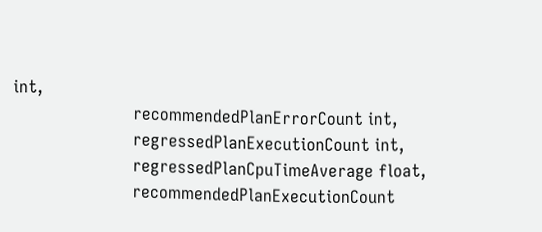int,
                        recommendedPlanErrorCount int,
                        regressedPlanExecutionCount int,
                        regressedPlanCpuTimeAverage float,
                        recommendedPlanExecutionCount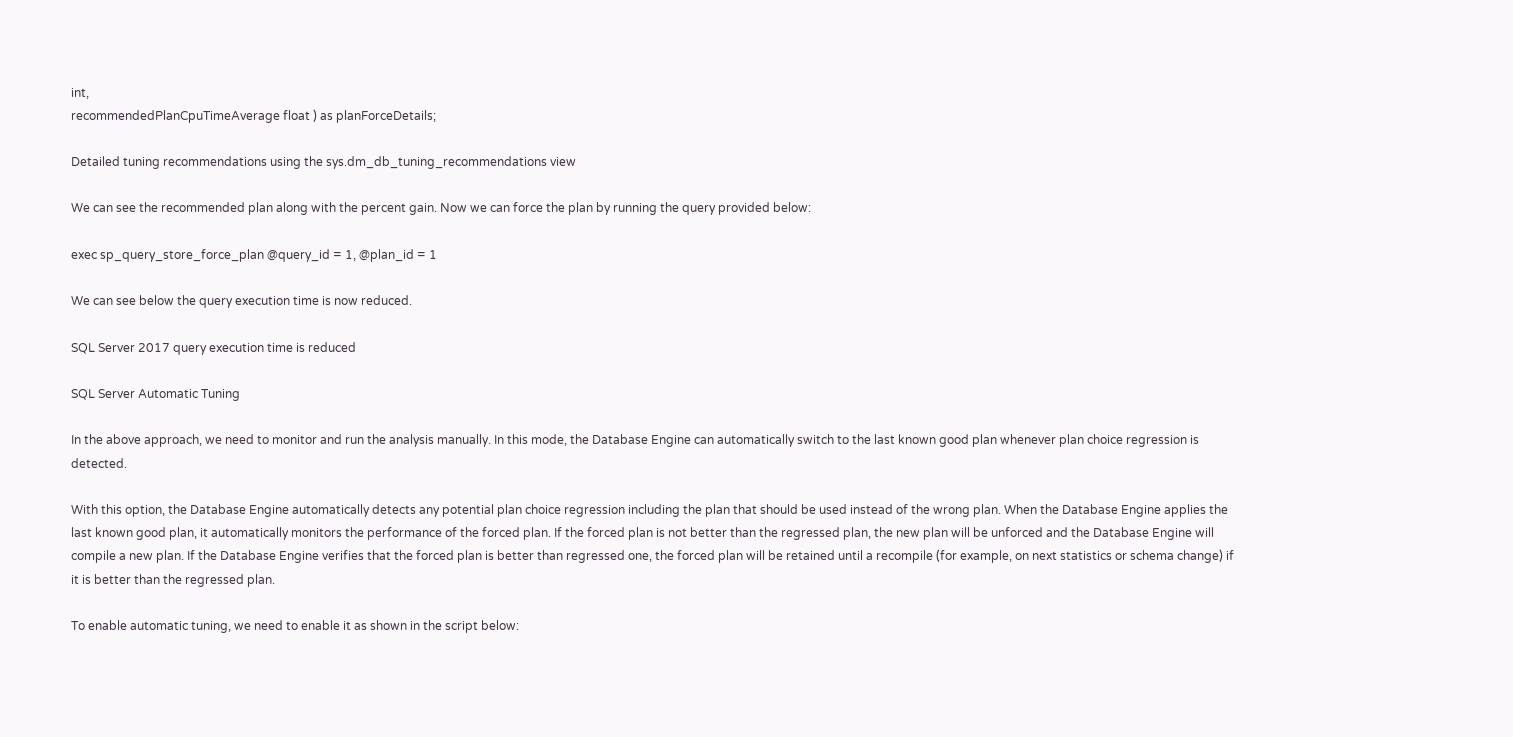int,
recommendedPlanCpuTimeAverage float ) as planForceDetails;

Detailed tuning recommendations using the sys.dm_db_tuning_recommendations view

We can see the recommended plan along with the percent gain. Now we can force the plan by running the query provided below:

exec sp_query_store_force_plan @query_id = 1, @plan_id = 1

We can see below the query execution time is now reduced.

SQL Server 2017 query execution time is reduced

SQL Server Automatic Tuning

In the above approach, we need to monitor and run the analysis manually. In this mode, the Database Engine can automatically switch to the last known good plan whenever plan choice regression is detected.

With this option, the Database Engine automatically detects any potential plan choice regression including the plan that should be used instead of the wrong plan. When the Database Engine applies the last known good plan, it automatically monitors the performance of the forced plan. If the forced plan is not better than the regressed plan, the new plan will be unforced and the Database Engine will compile a new plan. If the Database Engine verifies that the forced plan is better than regressed one, the forced plan will be retained until a recompile (for example, on next statistics or schema change) if it is better than the regressed plan.

To enable automatic tuning, we need to enable it as shown in the script below: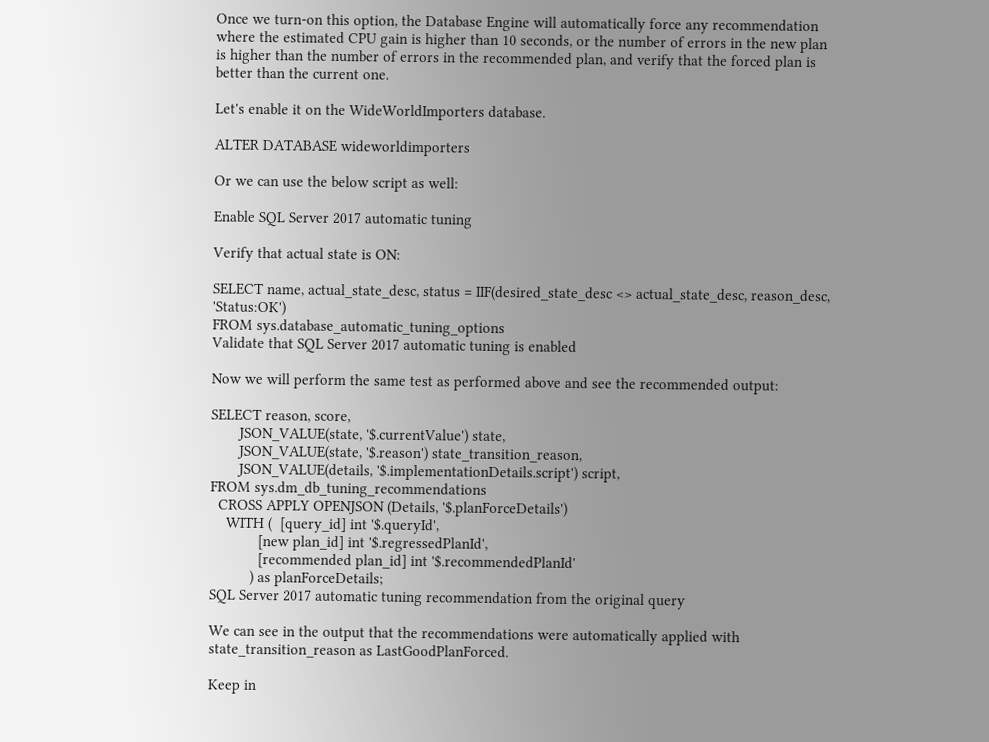Once we turn-on this option, the Database Engine will automatically force any recommendation where the estimated CPU gain is higher than 10 seconds, or the number of errors in the new plan is higher than the number of errors in the recommended plan, and verify that the forced plan is better than the current one.

Let's enable it on the WideWorldImporters database.

ALTER DATABASE wideworldimporters

Or we can use the below script as well:

Enable SQL Server 2017 automatic tuning

Verify that actual state is ON:

SELECT name, actual_state_desc, status = IIF(desired_state_desc <> actual_state_desc, reason_desc, 'Status:OK')
FROM sys.database_automatic_tuning_options
Validate that SQL Server 2017 automatic tuning is enabled

Now we will perform the same test as performed above and see the recommended output:

SELECT reason, score,
       JSON_VALUE(state, '$.currentValue') state,
       JSON_VALUE(state, '$.reason') state_transition_reason,
       JSON_VALUE(details, '$.implementationDetails.script') script,
FROM sys.dm_db_tuning_recommendations
  CROSS APPLY OPENJSON (Details, '$.planForceDetails')
    WITH (  [query_id] int '$.queryId',
            [new plan_id] int '$.regressedPlanId',
            [recommended plan_id] int '$.recommendedPlanId'
          ) as planForceDetails;
SQL Server 2017 automatic tuning recommendation from the original query

We can see in the output that the recommendations were automatically applied with state_transition_reason as LastGoodPlanForced.

Keep in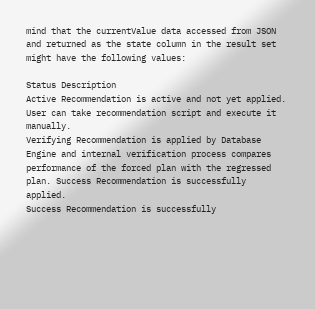mind that the currentValue data accessed from JSON and returned as the state column in the result set might have the following values:

Status Description
Active Recommendation is active and not yet applied. User can take recommendation script and execute it manually.
Verifying Recommendation is applied by Database Engine and internal verification process compares performance of the forced plan with the regressed plan. Success Recommendation is successfully applied.
Success Recommendation is successfully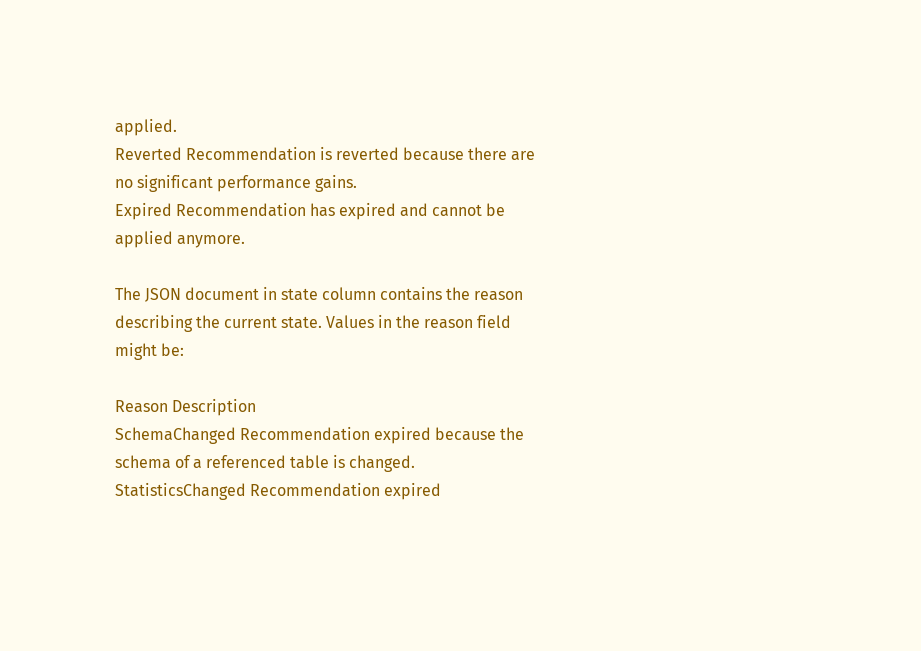applied.
Reverted Recommendation is reverted because there are no significant performance gains.
Expired Recommendation has expired and cannot be applied anymore.

The JSON document in state column contains the reason describing the current state. Values in the reason field might be:

Reason Description
SchemaChanged Recommendation expired because the schema of a referenced table is changed.
StatisticsChanged Recommendation expired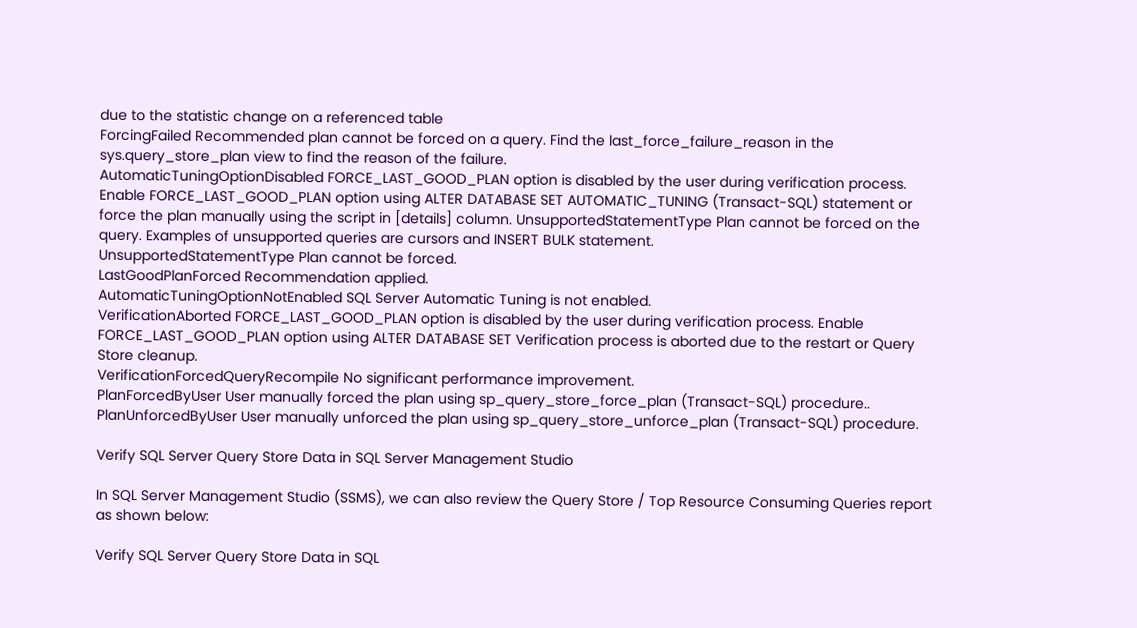due to the statistic change on a referenced table
ForcingFailed Recommended plan cannot be forced on a query. Find the last_force_failure_reason in the sys.query_store_plan view to find the reason of the failure.
AutomaticTuningOptionDisabled FORCE_LAST_GOOD_PLAN option is disabled by the user during verification process. Enable FORCE_LAST_GOOD_PLAN option using ALTER DATABASE SET AUTOMATIC_TUNING (Transact-SQL) statement or force the plan manually using the script in [details] column. UnsupportedStatementType Plan cannot be forced on the query. Examples of unsupported queries are cursors and INSERT BULK statement.
UnsupportedStatementType Plan cannot be forced.
LastGoodPlanForced Recommendation applied.
AutomaticTuningOptionNotEnabled SQL Server Automatic Tuning is not enabled.
VerificationAborted FORCE_LAST_GOOD_PLAN option is disabled by the user during verification process. Enable FORCE_LAST_GOOD_PLAN option using ALTER DATABASE SET Verification process is aborted due to the restart or Query Store cleanup.
VerificationForcedQueryRecompile No significant performance improvement.
PlanForcedByUser User manually forced the plan using sp_query_store_force_plan (Transact-SQL) procedure..
PlanUnforcedByUser User manually unforced the plan using sp_query_store_unforce_plan (Transact-SQL) procedure.

Verify SQL Server Query Store Data in SQL Server Management Studio

In SQL Server Management Studio (SSMS), we can also review the Query Store / Top Resource Consuming Queries report as shown below:

Verify SQL Server Query Store Data in SQL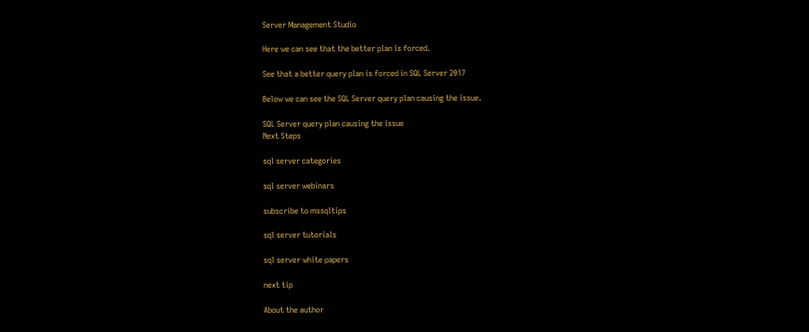Server Management Studio

Here we can see that the better plan is forced.

See that a better query plan is forced in SQL Server 2017

Below we can see the SQL Server query plan causing the issue.

SQL Server query plan causing the issue
Next Steps

sql server categories

sql server webinars

subscribe to mssqltips

sql server tutorials

sql server white papers

next tip

About the author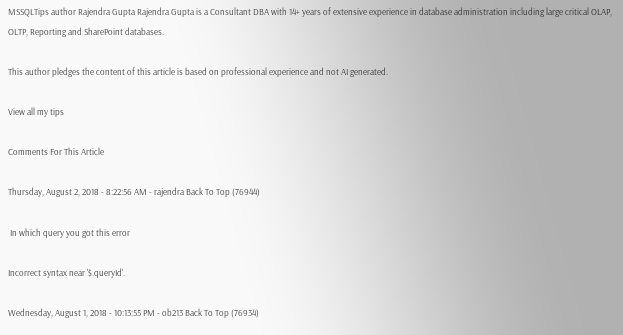MSSQLTips author Rajendra Gupta Rajendra Gupta is a Consultant DBA with 14+ years of extensive experience in database administration including large critical OLAP, OLTP, Reporting and SharePoint databases.

This author pledges the content of this article is based on professional experience and not AI generated.

View all my tips

Comments For This Article

Thursday, August 2, 2018 - 8:22:56 AM - rajendra Back To Top (76944)

 In which query you got this error

Incorrect syntax near '$.queryId'.

Wednesday, August 1, 2018 - 10:13:55 PM - ob213 Back To Top (76934)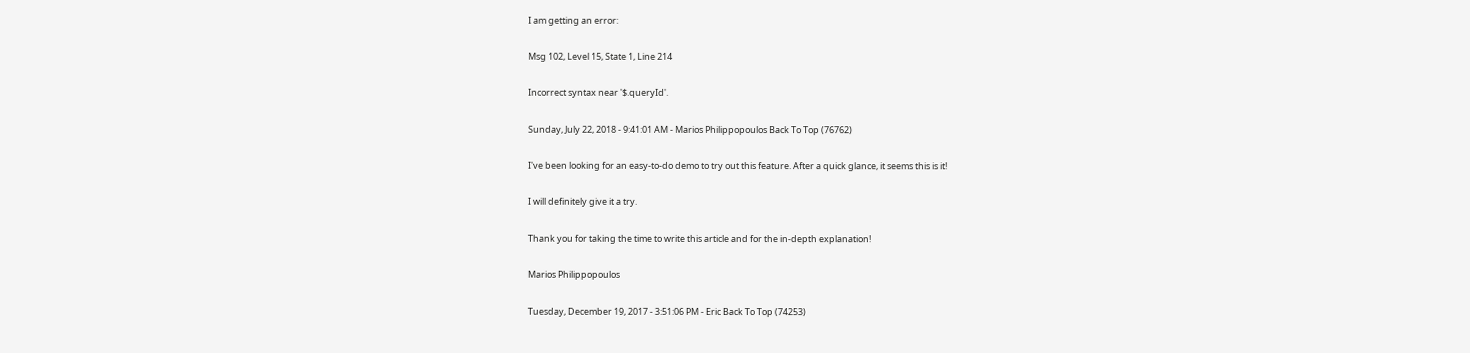I am getting an error:

Msg 102, Level 15, State 1, Line 214

Incorrect syntax near '$.queryId'.

Sunday, July 22, 2018 - 9:41:01 AM - Marios Philippopoulos Back To Top (76762)

I've been looking for an easy-to-do demo to try out this feature. After a quick glance, it seems this is it!

I will definitely give it a try.

Thank you for taking the time to write this article and for the in-depth explanation!

Marios Philippopoulos

Tuesday, December 19, 2017 - 3:51:06 PM - Eric Back To Top (74253)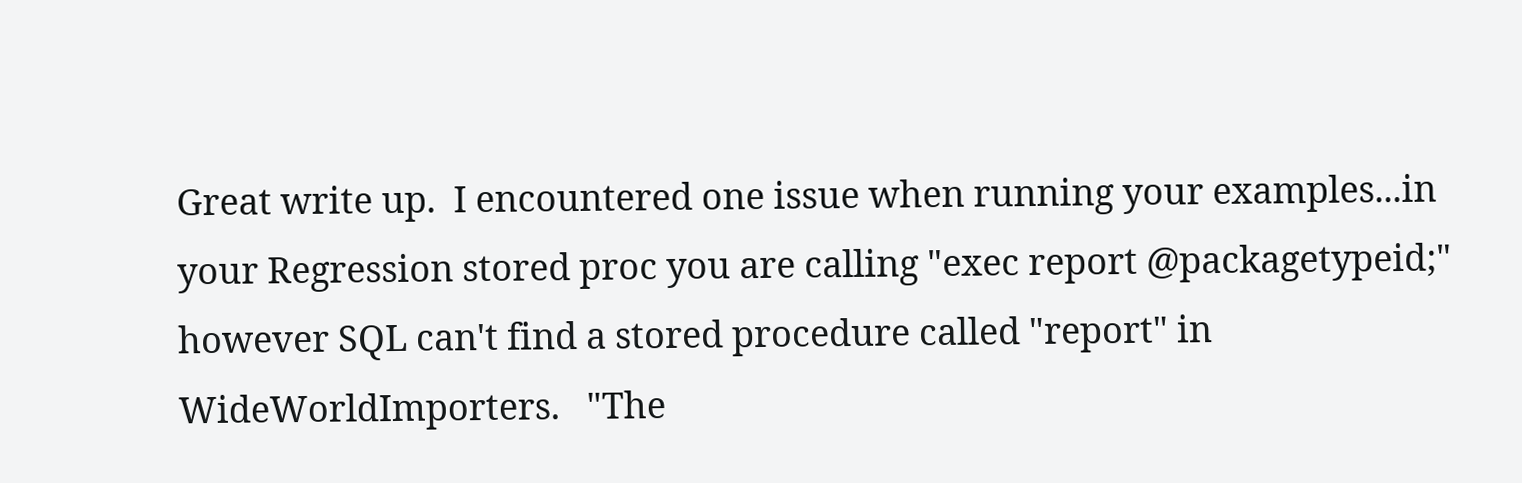Great write up.  I encountered one issue when running your examples...in your Regression stored proc you are calling "exec report @packagetypeid;"  however SQL can't find a stored procedure called "report" in  WideWorldImporters.   "The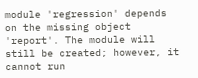module 'regression' depends on the missing object 'report'. The module will still be created; however, it cannot run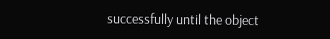successfully until the object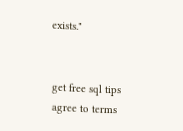exists."


get free sql tips
agree to terms